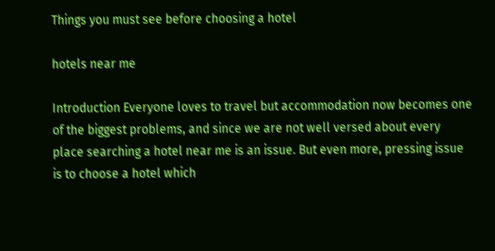Things you must see before choosing a hotel

hotels near me

Introduction Everyone loves to travel but accommodation now becomes one of the biggest problems, and since we are not well versed about every place searching a hotel near me is an issue. But even more, pressing issue is to choose a hotel which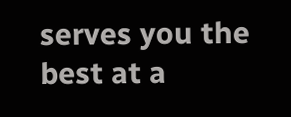serves you the best at a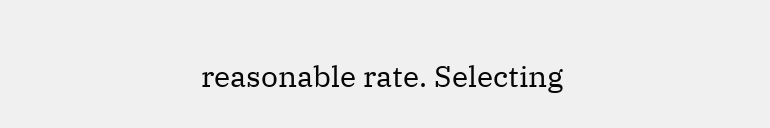reasonable rate. Selecting